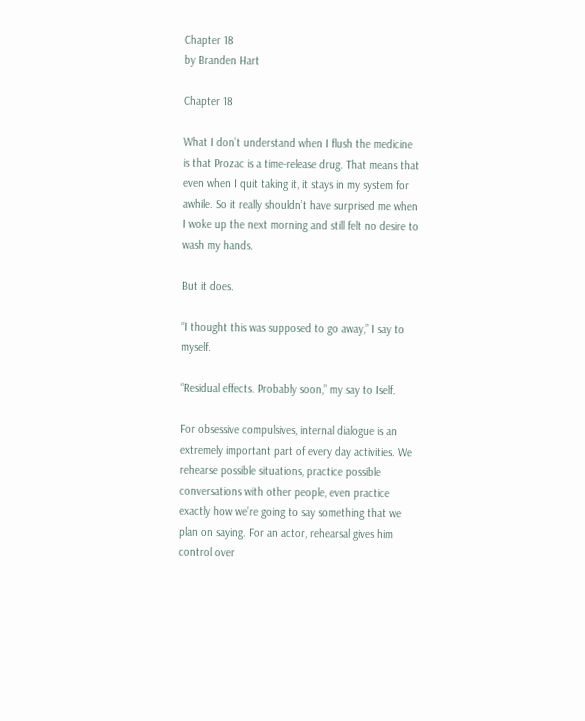Chapter 18
by Branden Hart

Chapter 18

What I don’t understand when I flush the medicine is that Prozac is a time-release drug. That means that even when I quit taking it, it stays in my system for awhile. So it really shouldn’t have surprised me when I woke up the next morning and still felt no desire to wash my hands.

But it does.

“I thought this was supposed to go away,” I say to myself.

“Residual effects. Probably soon,” my say to Iself.

For obsessive compulsives, internal dialogue is an extremely important part of every day activities. We rehearse possible situations, practice possible conversations with other people, even practice exactly how we’re going to say something that we plan on saying. For an actor, rehearsal gives him control over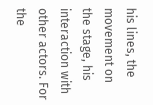his lines, the movement on the stage, his interaction with other actors. For the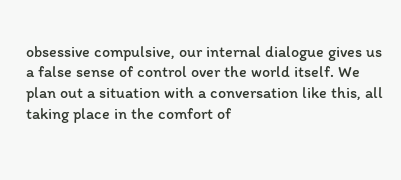obsessive compulsive, our internal dialogue gives us a false sense of control over the world itself. We plan out a situation with a conversation like this, all taking place in the comfort of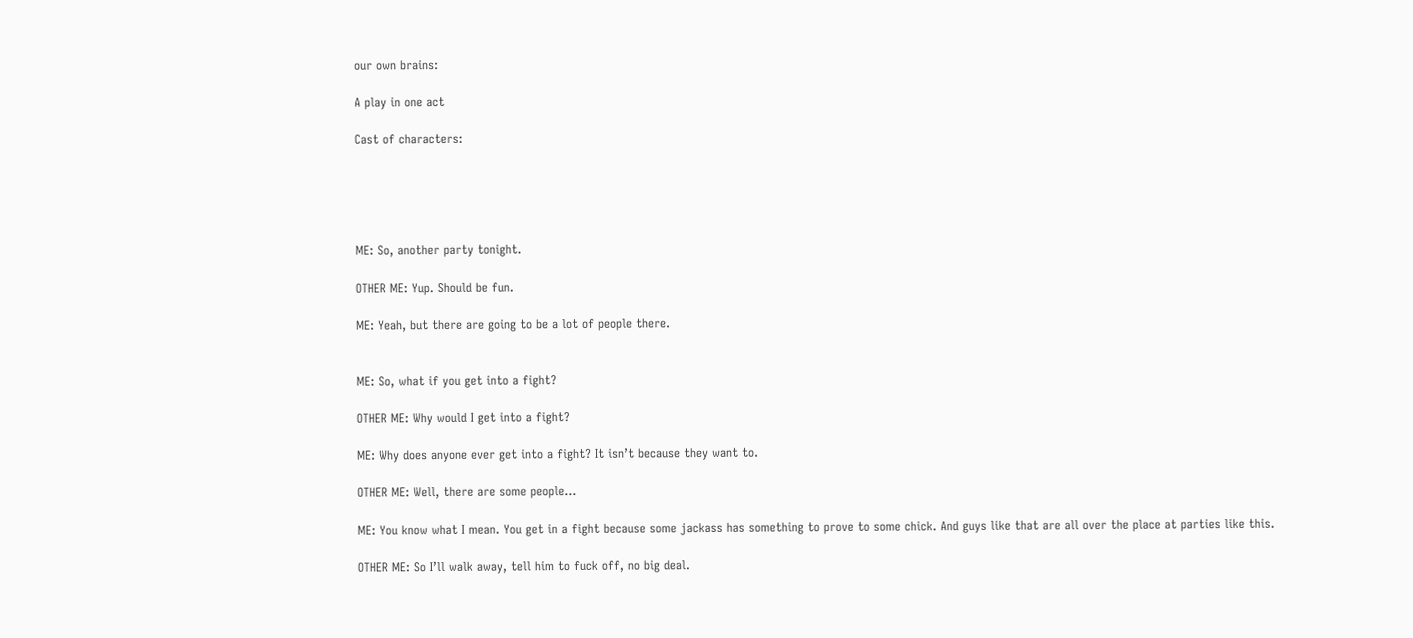our own brains:

A play in one act

Cast of characters:





ME: So, another party tonight.

OTHER ME: Yup. Should be fun.

ME: Yeah, but there are going to be a lot of people there.


ME: So, what if you get into a fight?

OTHER ME: Why would I get into a fight?

ME: Why does anyone ever get into a fight? It isn’t because they want to.

OTHER ME: Well, there are some people…

ME: You know what I mean. You get in a fight because some jackass has something to prove to some chick. And guys like that are all over the place at parties like this.

OTHER ME: So I’ll walk away, tell him to fuck off, no big deal.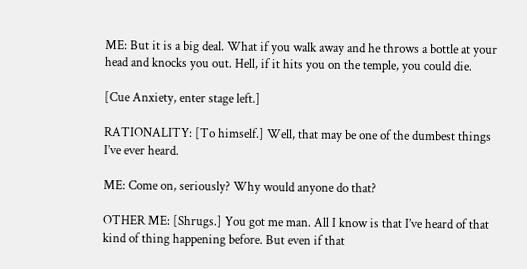ME: But it is a big deal. What if you walk away and he throws a bottle at your head and knocks you out. Hell, if it hits you on the temple, you could die.

[Cue Anxiety, enter stage left.]

RATIONALITY: [To himself.] Well, that may be one of the dumbest things I’ve ever heard.

ME: Come on, seriously? Why would anyone do that?

OTHER ME: [Shrugs.] You got me man. All I know is that I’ve heard of that kind of thing happening before. But even if that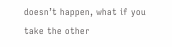doesn’t happen, what if you take the other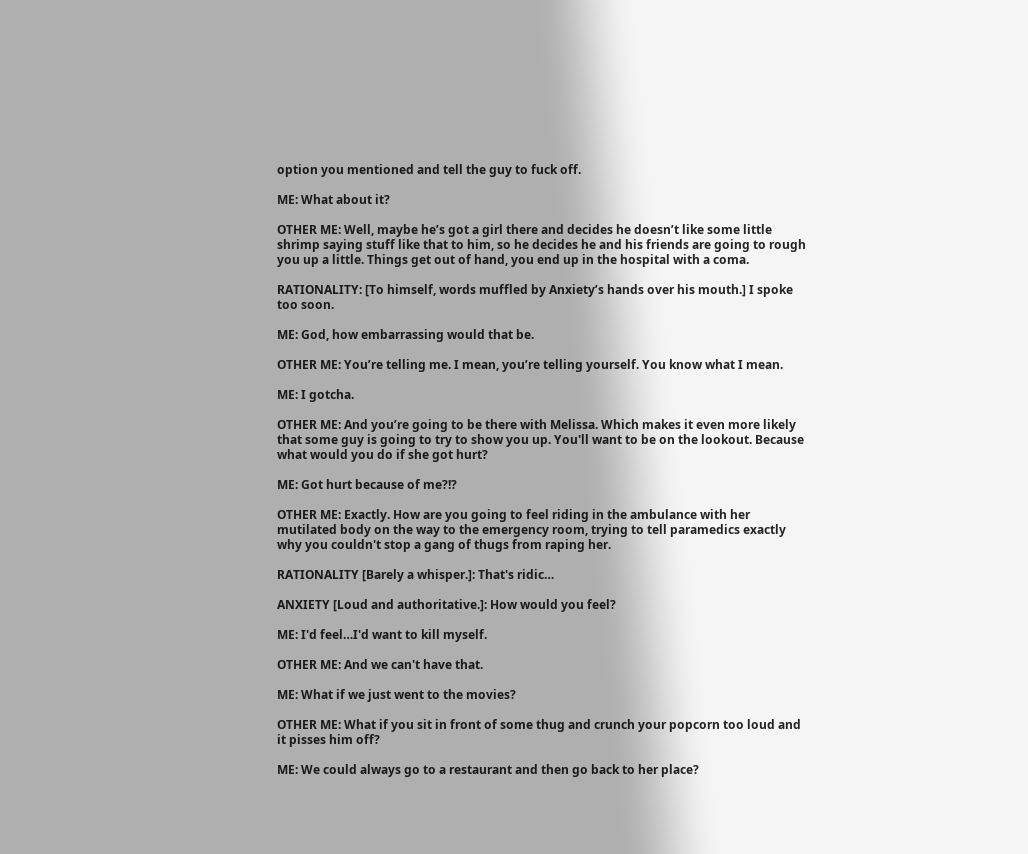option you mentioned and tell the guy to fuck off.

ME: What about it?

OTHER ME: Well, maybe he’s got a girl there and decides he doesn’t like some little shrimp saying stuff like that to him, so he decides he and his friends are going to rough you up a little. Things get out of hand, you end up in the hospital with a coma.

RATIONALITY: [To himself, words muffled by Anxiety’s hands over his mouth.] I spoke too soon.

ME: God, how embarrassing would that be.

OTHER ME: You’re telling me. I mean, you’re telling yourself. You know what I mean.

ME: I gotcha.

OTHER ME: And you’re going to be there with Melissa. Which makes it even more likely that some guy is going to try to show you up. You'll want to be on the lookout. Because what would you do if she got hurt?

ME: Got hurt because of me?!?

OTHER ME: Exactly. How are you going to feel riding in the ambulance with her mutilated body on the way to the emergency room, trying to tell paramedics exactly why you couldn't stop a gang of thugs from raping her.

RATIONALITY [Barely a whisper.]: That's ridic…

ANXIETY [Loud and authoritative.]: How would you feel?

ME: I'd feel…I'd want to kill myself.

OTHER ME: And we can't have that.

ME: What if we just went to the movies?

OTHER ME: What if you sit in front of some thug and crunch your popcorn too loud and it pisses him off?

ME: We could always go to a restaurant and then go back to her place?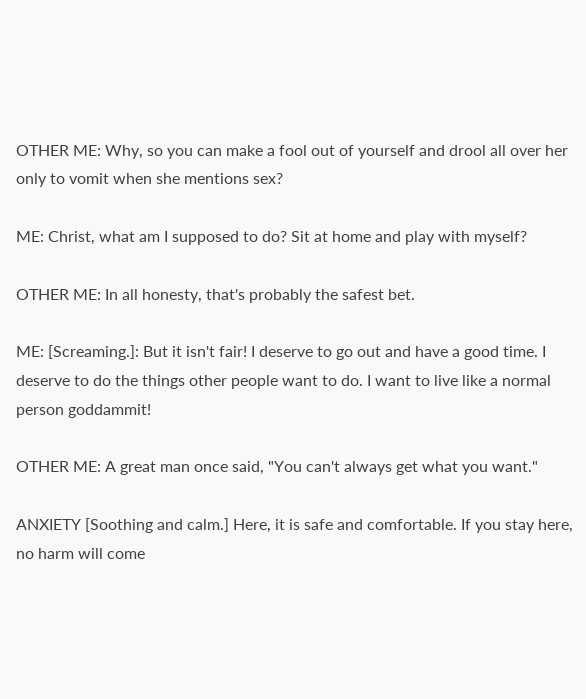OTHER ME: Why, so you can make a fool out of yourself and drool all over her only to vomit when she mentions sex?

ME: Christ, what am I supposed to do? Sit at home and play with myself?

OTHER ME: In all honesty, that's probably the safest bet.

ME: [Screaming.]: But it isn't fair! I deserve to go out and have a good time. I deserve to do the things other people want to do. I want to live like a normal person goddammit!

OTHER ME: A great man once said, "You can't always get what you want."

ANXIETY [Soothing and calm.] Here, it is safe and comfortable. If you stay here, no harm will come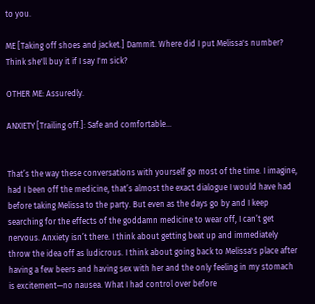to you.

ME [Taking off shoes and jacket.] Dammit. Where did I put Melissa's number? Think she'll buy it if I say I'm sick?

OTHER ME: Assuredly.

ANXIETY [Trailing off.]: Safe and comfortable…


That’s the way these conversations with yourself go most of the time. I imagine, had I been off the medicine, that’s almost the exact dialogue I would have had before taking Melissa to the party. But even as the days go by and I keep searching for the effects of the goddamn medicine to wear off, I can’t get nervous. Anxiety isn’t there. I think about getting beat up and immediately throw the idea off as ludicrous. I think about going back to Melissa's place after having a few beers and having sex with her and the only feeling in my stomach is excitement—no nausea. What I had control over before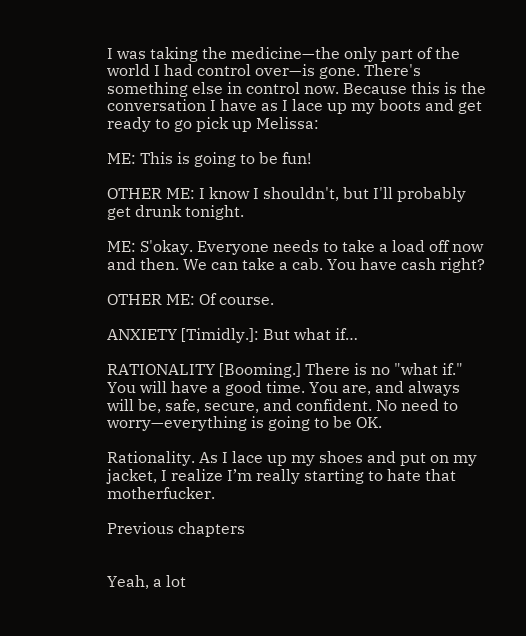I was taking the medicine—the only part of the world I had control over—is gone. There's something else in control now. Because this is the conversation I have as I lace up my boots and get ready to go pick up Melissa:

ME: This is going to be fun!

OTHER ME: I know I shouldn't, but I'll probably get drunk tonight.

ME: S'okay. Everyone needs to take a load off now and then. We can take a cab. You have cash right?

OTHER ME: Of course.

ANXIETY [Timidly.]: But what if…

RATIONALITY [Booming.] There is no "what if." You will have a good time. You are, and always will be, safe, secure, and confident. No need to worry—everything is going to be OK.

Rationality. As I lace up my shoes and put on my jacket, I realize I’m really starting to hate that motherfucker.

Previous chapters


Yeah, a lot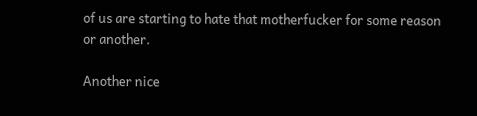of us are starting to hate that motherfucker for some reason or another.

Another nice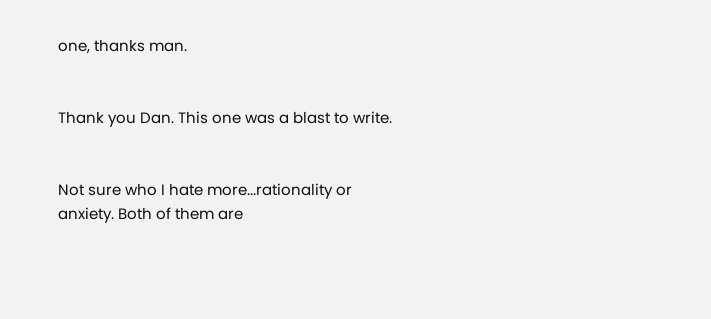one, thanks man.


Thank you Dan. This one was a blast to write.


Not sure who I hate more...rationality or anxiety. Both of them are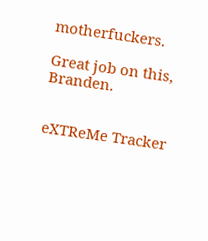motherfuckers.

Great job on this, Branden.


eXTReMe Tracker